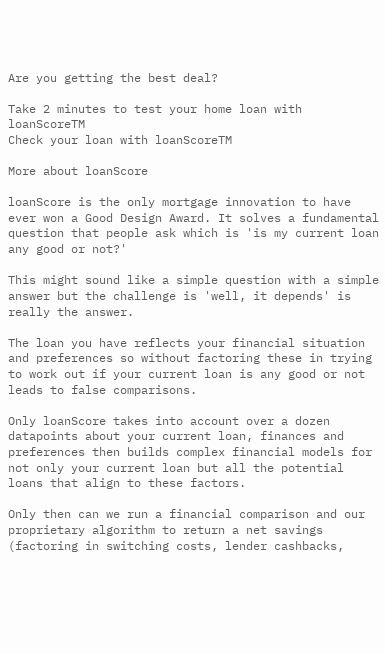Are you getting the best deal?

Take 2 minutes to test your home loan with loanScoreTM
Check your loan with loanScoreTM

More about loanScore

loanScore is the only mortgage innovation to have ever won a Good Design Award. It solves a fundamental question that people ask which is 'is my current loan any good or not?'

This might sound like a simple question with a simple answer but the challenge is 'well, it depends' is really the answer.

The loan you have reflects your financial situation and preferences so without factoring these in trying to work out if your current loan is any good or not leads to false comparisons.

Only loanScore takes into account over a dozen datapoints about your current loan, finances and preferences then builds complex financial models for not only your current loan but all the potential loans that align to these factors.

Only then can we run a financial comparison and our proprietary algorithm to return a net savings (factoring in switching costs, lender cashbacks,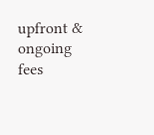upfront & ongoing fees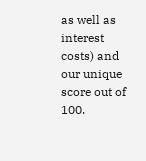as well as interest costs) and our unique score out of 100.